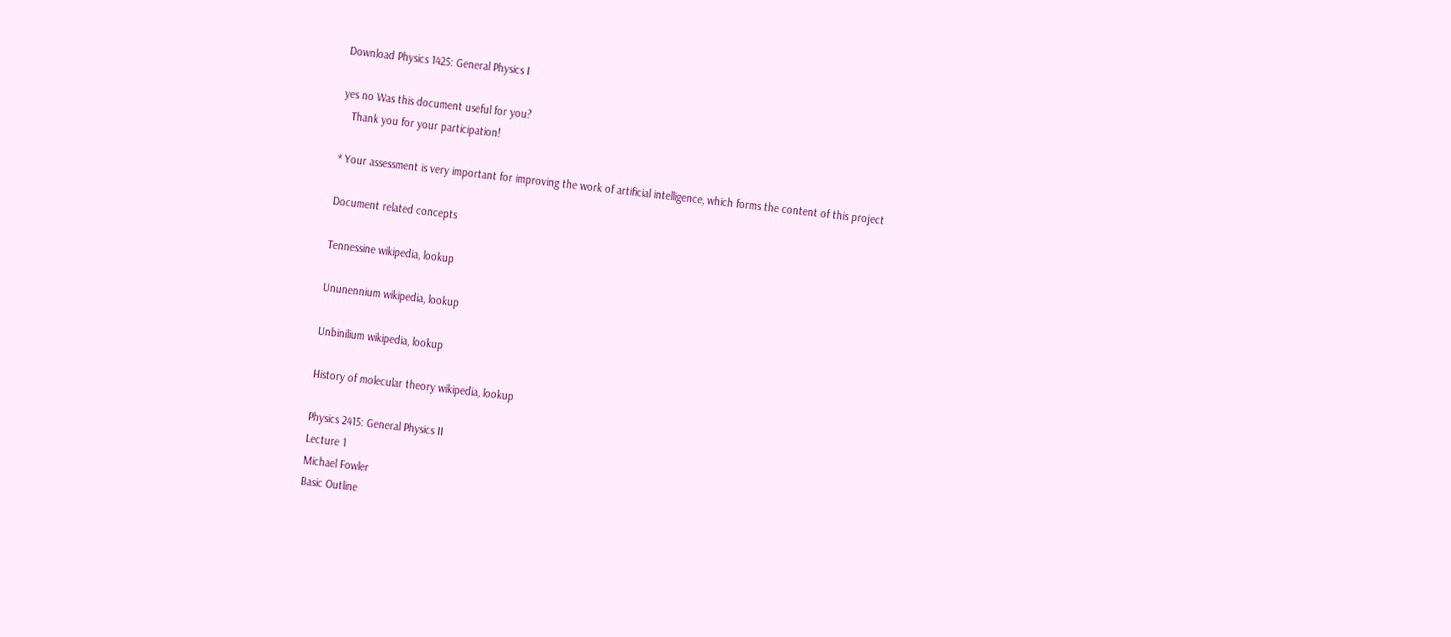Download Physics 1425: General Physics I

yes no Was this document useful for you?
   Thank you for your participation!

* Your assessment is very important for improving the work of artificial intelligence, which forms the content of this project

Document related concepts

Tennessine wikipedia, lookup

Ununennium wikipedia, lookup

Unbinilium wikipedia, lookup

History of molecular theory wikipedia, lookup

Physics 2415: General Physics II
Lecture 1
Michael Fowler
Basic Outline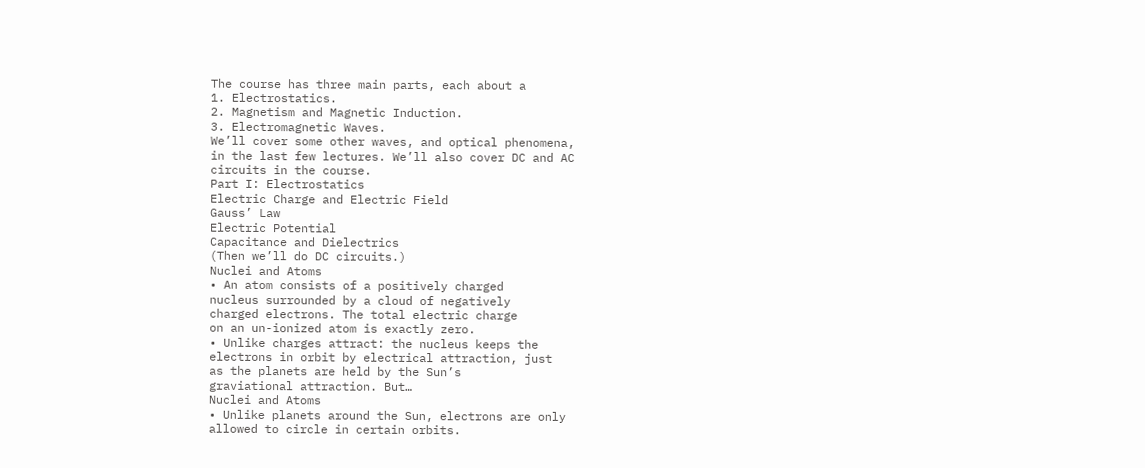The course has three main parts, each about a
1. Electrostatics.
2. Magnetism and Magnetic Induction.
3. Electromagnetic Waves.
We’ll cover some other waves, and optical phenomena,
in the last few lectures. We’ll also cover DC and AC
circuits in the course.
Part I: Electrostatics
Electric Charge and Electric Field
Gauss’ Law
Electric Potential
Capacitance and Dielectrics
(Then we’ll do DC circuits.)
Nuclei and Atoms
• An atom consists of a positively charged
nucleus surrounded by a cloud of negatively
charged electrons. The total electric charge
on an un-ionized atom is exactly zero.
• Unlike charges attract: the nucleus keeps the
electrons in orbit by electrical attraction, just
as the planets are held by the Sun’s
graviational attraction. But…
Nuclei and Atoms
• Unlike planets around the Sun, electrons are only
allowed to circle in certain orbits.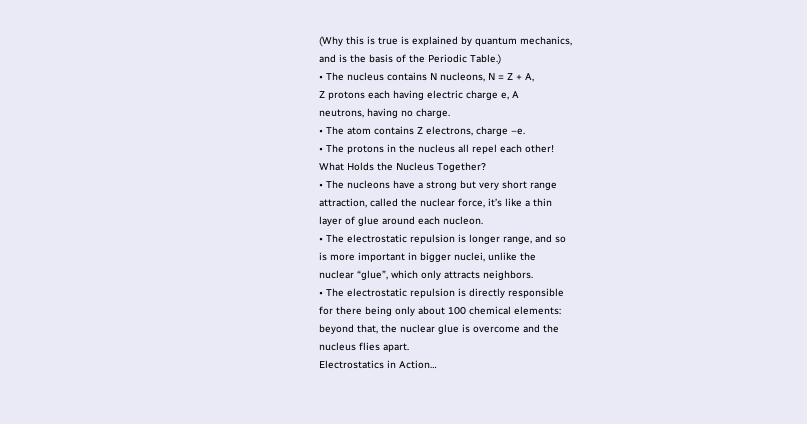(Why this is true is explained by quantum mechanics,
and is the basis of the Periodic Table.)
• The nucleus contains N nucleons, N = Z + A,
Z protons each having electric charge e, A
neutrons, having no charge.
• The atom contains Z electrons, charge –e.
• The protons in the nucleus all repel each other!
What Holds the Nucleus Together?
• The nucleons have a strong but very short range
attraction, called the nuclear force, it’s like a thin
layer of glue around each nucleon.
• The electrostatic repulsion is longer range, and so
is more important in bigger nuclei, unlike the
nuclear “glue”, which only attracts neighbors.
• The electrostatic repulsion is directly responsible
for there being only about 100 chemical elements:
beyond that, the nuclear glue is overcome and the
nucleus flies apart.
Electrostatics in Action…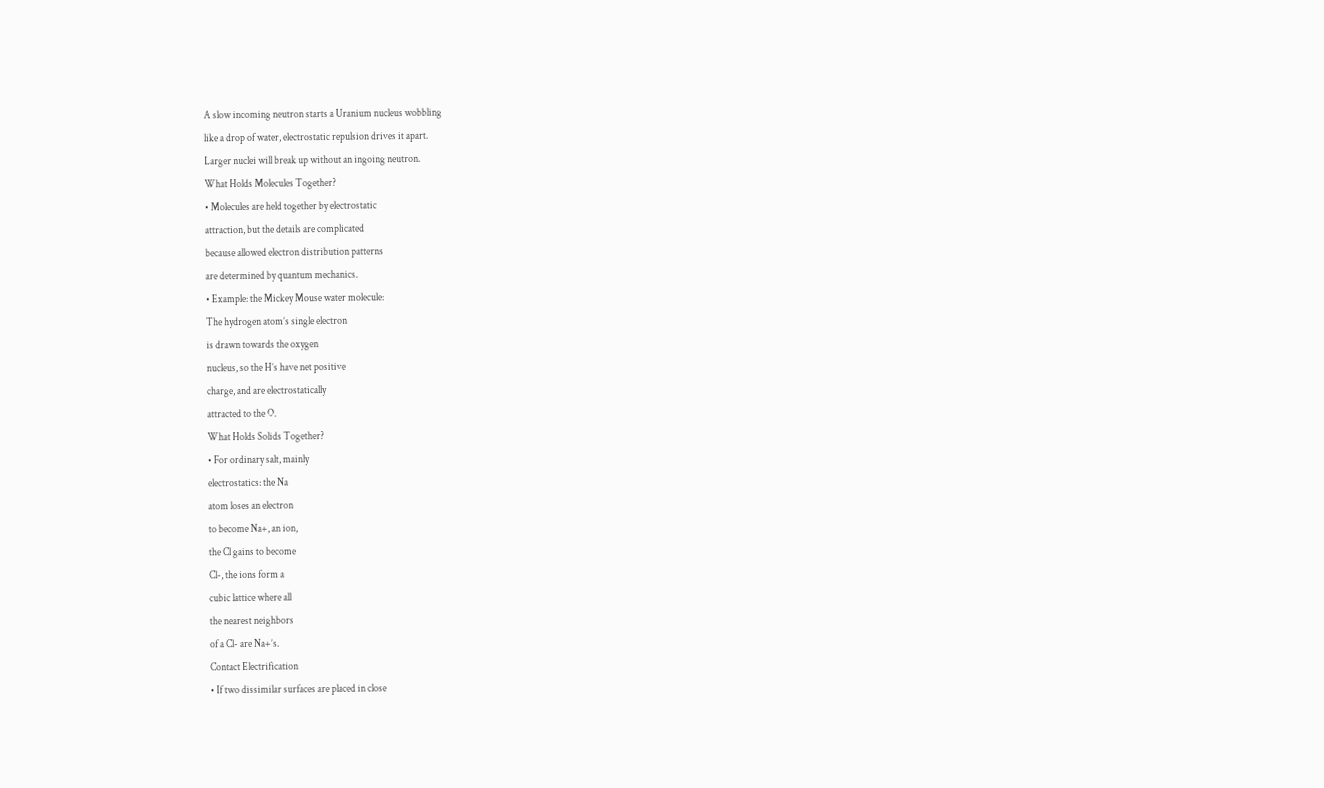A slow incoming neutron starts a Uranium nucleus wobbling
like a drop of water, electrostatic repulsion drives it apart.
Larger nuclei will break up without an ingoing neutron.
What Holds Molecules Together?
• Molecules are held together by electrostatic
attraction, but the details are complicated
because allowed electron distribution patterns
are determined by quantum mechanics.
• Example: the Mickey Mouse water molecule:
The hydrogen atom’s single electron
is drawn towards the oxygen
nucleus, so the H’s have net positive
charge, and are electrostatically
attracted to the O.
What Holds Solids Together?
• For ordinary salt, mainly
electrostatics: the Na
atom loses an electron
to become Na+, an ion,
the Cl gains to become
Cl-, the ions form a
cubic lattice where all
the nearest neighbors
of a Cl- are Na+’s.
Contact Electrification
• If two dissimilar surfaces are placed in close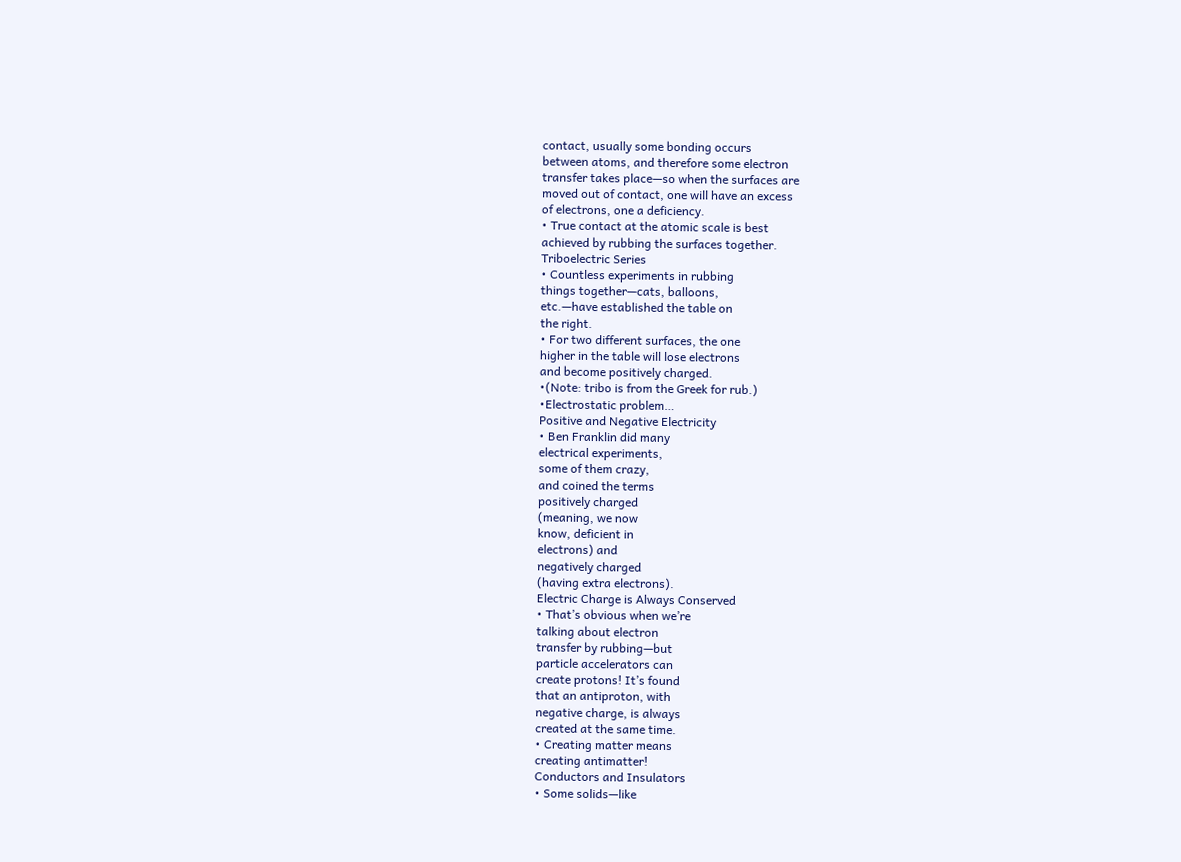contact, usually some bonding occurs
between atoms, and therefore some electron
transfer takes place—so when the surfaces are
moved out of contact, one will have an excess
of electrons, one a deficiency.
• True contact at the atomic scale is best
achieved by rubbing the surfaces together.
Triboelectric Series
• Countless experiments in rubbing
things together—cats, balloons,
etc.—have established the table on
the right.
• For two different surfaces, the one
higher in the table will lose electrons
and become positively charged.
•(Note: tribo is from the Greek for rub.)
•Electrostatic problem…
Positive and Negative Electricity
• Ben Franklin did many
electrical experiments,
some of them crazy,
and coined the terms
positively charged
(meaning, we now
know, deficient in
electrons) and
negatively charged
(having extra electrons).
Electric Charge is Always Conserved
• That’s obvious when we’re
talking about electron
transfer by rubbing—but
particle accelerators can
create protons! It’s found
that an antiproton, with
negative charge, is always
created at the same time.
• Creating matter means
creating antimatter!
Conductors and Insulators
• Some solids—like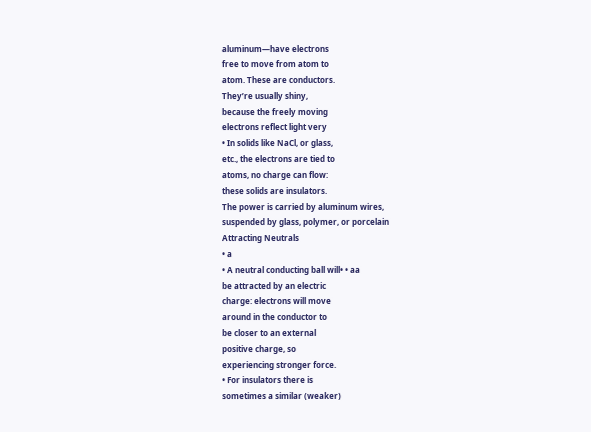aluminum—have electrons
free to move from atom to
atom. These are conductors.
They’re usually shiny,
because the freely moving
electrons reflect light very
• In solids like NaCl, or glass,
etc., the electrons are tied to
atoms, no charge can flow:
these solids are insulators.
The power is carried by aluminum wires,
suspended by glass, polymer, or porcelain
Attracting Neutrals
• a
• A neutral conducting ball will• • aa
be attracted by an electric
charge: electrons will move
around in the conductor to
be closer to an external
positive charge, so
experiencing stronger force.
• For insulators there is
sometimes a similar (weaker)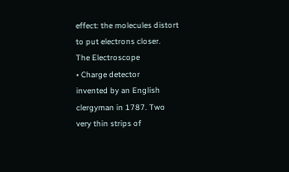effect: the molecules distort
to put electrons closer.
The Electroscope
• Charge detector
invented by an English
clergyman in 1787. Two
very thin strips of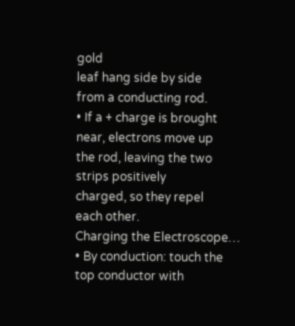gold
leaf hang side by side
from a conducting rod.
• If a + charge is brought
near, electrons move up
the rod, leaving the two
strips positively
charged, so they repel
each other.
Charging the Electroscope…
• By conduction: touch the top conductor with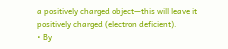a positively charged object—this will leave it
positively charged (electron deficient).
• By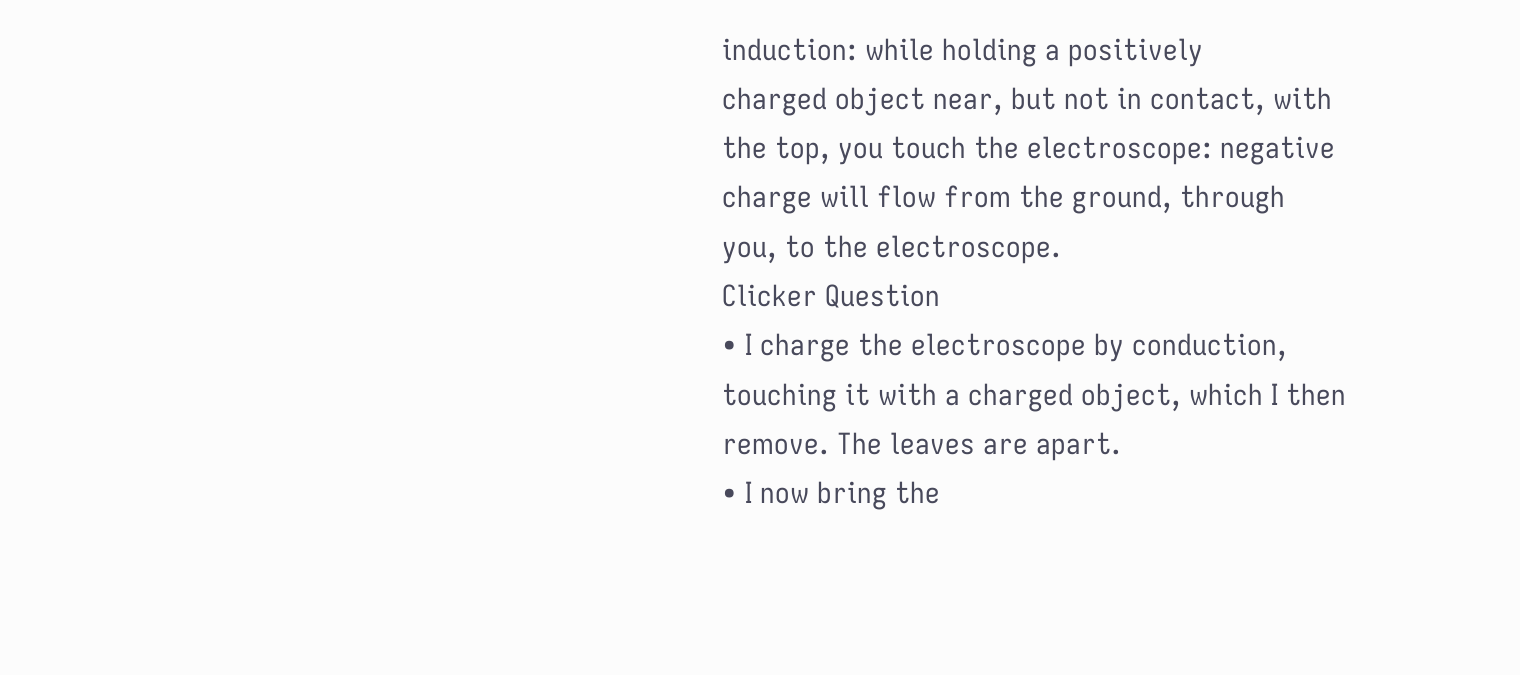induction: while holding a positively
charged object near, but not in contact, with
the top, you touch the electroscope: negative
charge will flow from the ground, through
you, to the electroscope.
Clicker Question
• I charge the electroscope by conduction,
touching it with a charged object, which I then
remove. The leaves are apart.
• I now bring the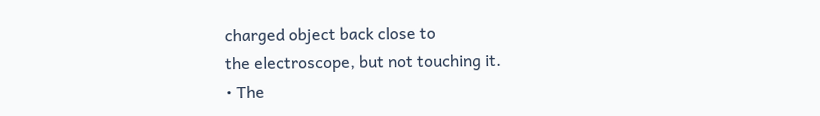charged object back close to
the electroscope, but not touching it.
• The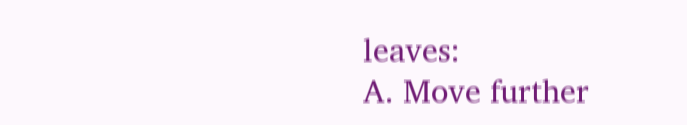leaves:
A. Move further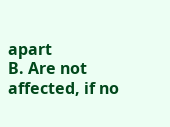apart
B. Are not affected, if no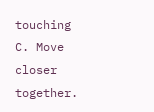touching
C. Move closer together.